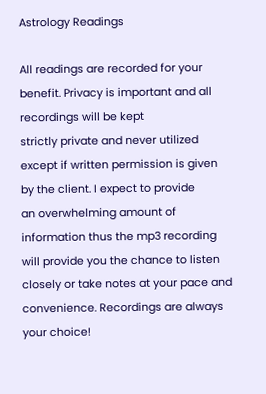Astrology Readings

All readings are recorded for your benefit. Privacy is important and all recordings will be kept
strictly private and never utilized except if written permission is given by the client. I expect to provide
an overwhelming amount of information thus the mp3 recording will provide you the chance to listen
closely or take notes at your pace and convenience. Recordings are always your choice!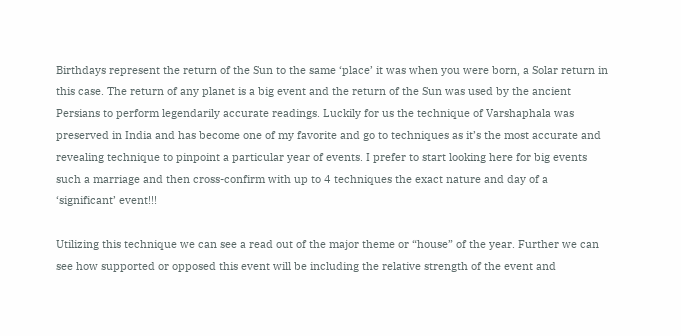Birthdays represent the return of the Sun to the same ‘place’ it was when you were born, a Solar return in this case. The return of any planet is a big event and the return of the Sun was used by the ancient Persians to perform legendarily accurate readings. Luckily for us the technique of Varshaphala was preserved in India and has become one of my favorite and go to techniques as it’s the most accurate and revealing technique to pinpoint a particular year of events. I prefer to start looking here for big events such a marriage and then cross-confirm with up to 4 techniques the exact nature and day of a ‘significant’ event!!!

Utilizing this technique we can see a read out of the major theme or “house” of the year. Further we can see how supported or opposed this event will be including the relative strength of the event and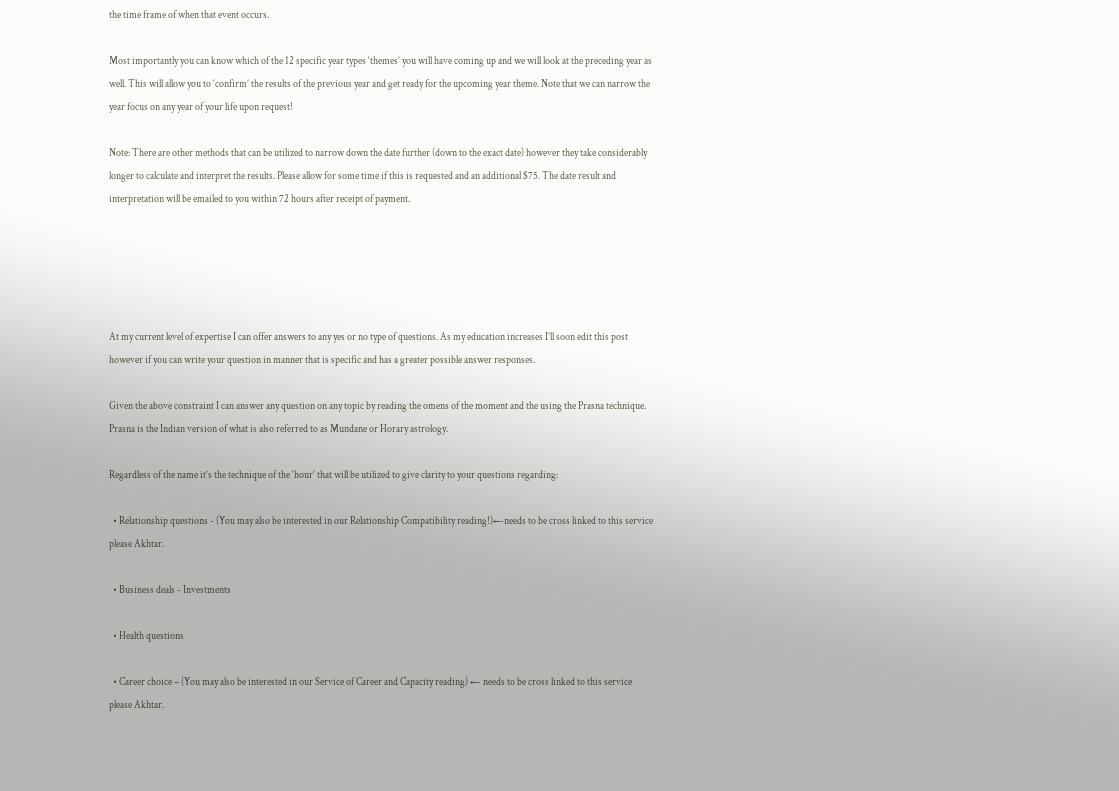the time frame of when that event occurs.

Most importantly you can know which of the 12 specific year types ‘themes’ you will have coming up and we will look at the preceding year as well. This will allow you to ‘confirm’ the results of the previous year and get ready for the upcoming year theme. Note that we can narrow the year focus on any year of your life upon request!

Note: There are other methods that can be utilized to narrow down the date further (down to the exact date) however they take considerably longer to calculate and interpret the results. Please allow for some time if this is requested and an additional $75. The date result and interpretation will be emailed to you within 72 hours after receipt of payment.





At my current level of expertise I can offer answers to any yes or no type of questions. As my education increases I’ll soon edit this post however if you can write your question in manner that is specific and has a greater possible answer responses.

Given the above constraint I can answer any question on any topic by reading the omens of the moment and the using the Prasna technique. Prasna is the Indian version of what is also referred to as Mundane or Horary astrology.

Regardless of the name it’s the technique of the ‘hour’ that will be utilized to give clarity to your questions regarding:

  • Relationship questions - (You may also be interested in our Relationship Compatibility reading!)←-needs to be cross linked to this service please Akhtar.

  • Business deals - Investments

  • Health questions

  • Career choice – (You may also be interested in our Service of Career and Capacity reading) ←- needs to be cross linked to this service please Akhtar.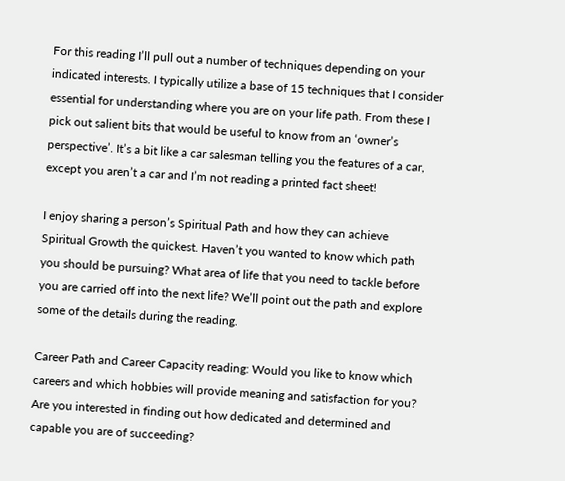For this reading I’ll pull out a number of techniques depending on your indicated interests. I typically utilize a base of 15 techniques that I consider essential for understanding where you are on your life path. From these I pick out salient bits that would be useful to know from an ‘owner’s perspective’. It’s a bit like a car salesman telling you the features of a car, except you aren’t a car and I’m not reading a printed fact sheet!

I enjoy sharing a person’s Spiritual Path and how they can achieve Spiritual Growth the quickest. Haven’t you wanted to know which path you should be pursuing? What area of life that you need to tackle before you are carried off into the next life? We’ll point out the path and explore some of the details during the reading.

Career Path and Career Capacity reading: Would you like to know which careers and which hobbies will provide meaning and satisfaction for you? Are you interested in finding out how dedicated and determined and capable you are of succeeding?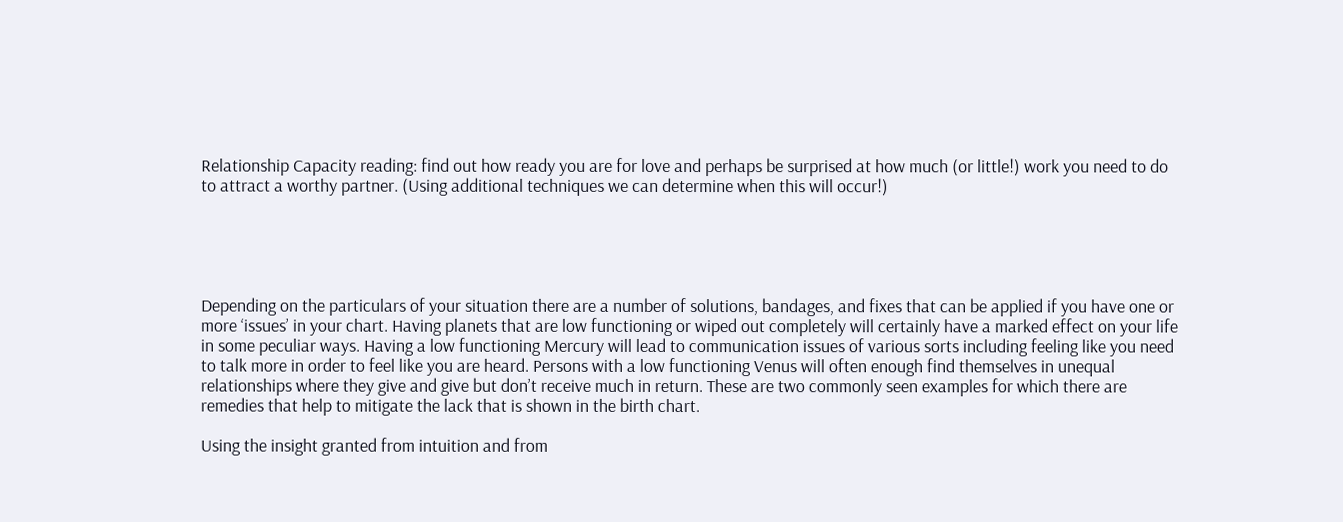Relationship Capacity reading: find out how ready you are for love and perhaps be surprised at how much (or little!) work you need to do to attract a worthy partner. (Using additional techniques we can determine when this will occur!)





Depending on the particulars of your situation there are a number of solutions, bandages, and fixes that can be applied if you have one or more ‘issues’ in your chart. Having planets that are low functioning or wiped out completely will certainly have a marked effect on your life in some peculiar ways. Having a low functioning Mercury will lead to communication issues of various sorts including feeling like you need to talk more in order to feel like you are heard. Persons with a low functioning Venus will often enough find themselves in unequal relationships where they give and give but don’t receive much in return. These are two commonly seen examples for which there are remedies that help to mitigate the lack that is shown in the birth chart.

Using the insight granted from intuition and from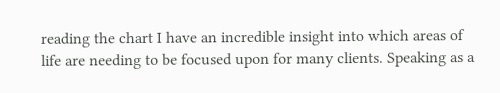reading the chart I have an incredible insight into which areas of life are needing to be focused upon for many clients. Speaking as a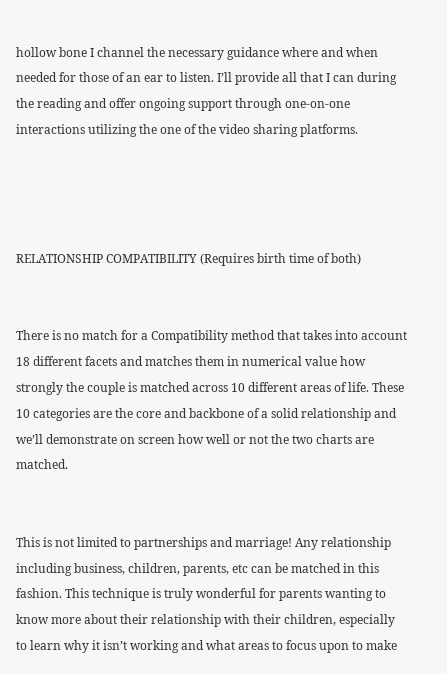hollow bone I channel the necessary guidance where and when needed for those of an ear to listen. I’ll provide all that I can during the reading and offer ongoing support through one-on-one interactions utilizing the one of the video sharing platforms.




RELATIONSHIP COMPATIBILITY (Requires birth time of both)


There is no match for a Compatibility method that takes into account 18 different facets and matches them in numerical value how strongly the couple is matched across 10 different areas of life. These 10 categories are the core and backbone of a solid relationship and we’ll demonstrate on screen how well or not the two charts are matched.


This is not limited to partnerships and marriage! Any relationship including business, children, parents, etc can be matched in this fashion. This technique is truly wonderful for parents wanting to know more about their relationship with their children, especially to learn why it isn’t working and what areas to focus upon to make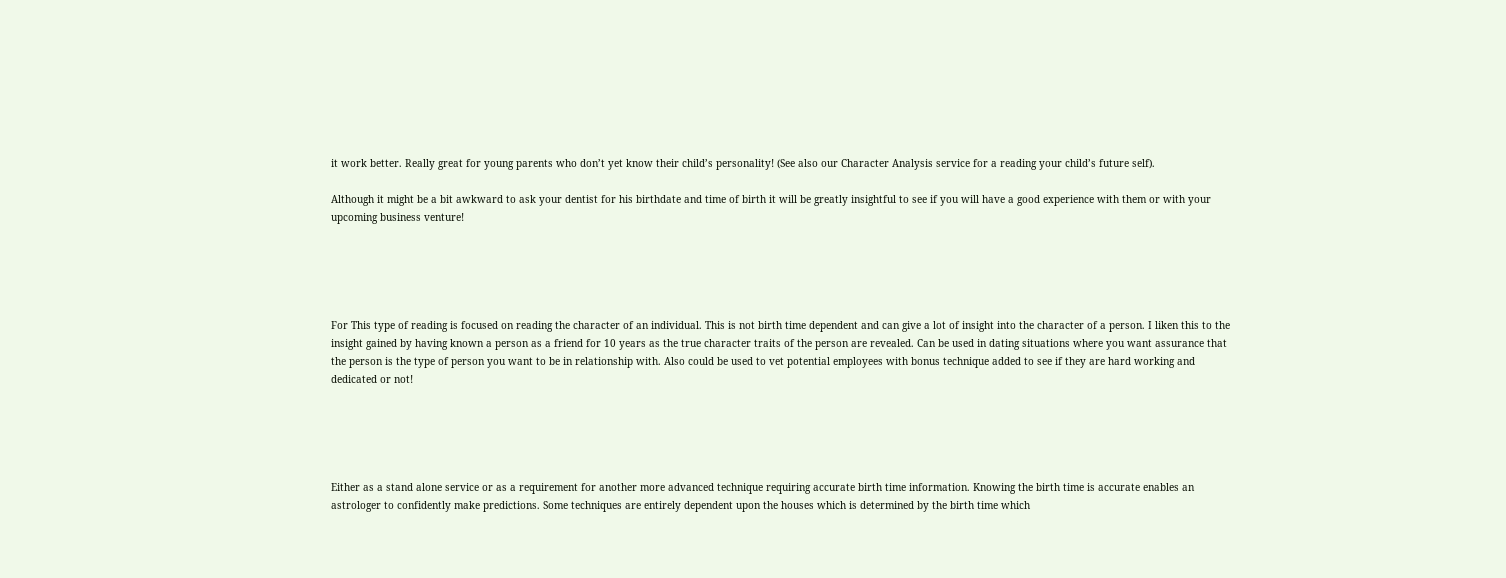it work better. Really great for young parents who don’t yet know their child’s personality! (See also our Character Analysis service for a reading your child’s future self).

Although it might be a bit awkward to ask your dentist for his birthdate and time of birth it will be greatly insightful to see if you will have a good experience with them or with your upcoming business venture!





For This type of reading is focused on reading the character of an individual. This is not birth time dependent and can give a lot of insight into the character of a person. I liken this to the insight gained by having known a person as a friend for 10 years as the true character traits of the person are revealed. Can be used in dating situations where you want assurance that the person is the type of person you want to be in relationship with. Also could be used to vet potential employees with bonus technique added to see if they are hard working and dedicated or not!





Either as a stand alone service or as a requirement for another more advanced technique requiring accurate birth time information. Knowing the birth time is accurate enables an astrologer to confidently make predictions. Some techniques are entirely dependent upon the houses which is determined by the birth time which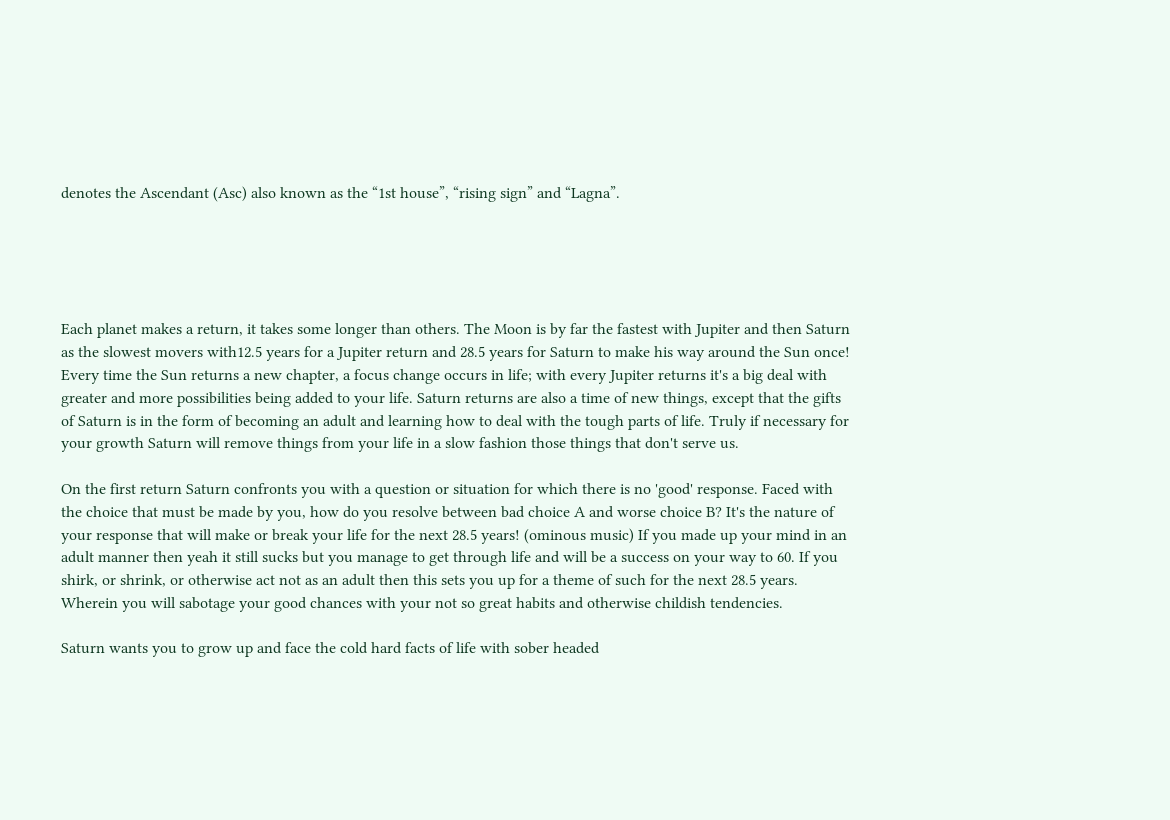denotes the Ascendant (Asc) also known as the “1st house”, “rising sign” and “Lagna”.





Each planet makes a return, it takes some longer than others. The Moon is by far the fastest with Jupiter and then Saturn as the slowest movers with12.5 years for a Jupiter return and 28.5 years for Saturn to make his way around the Sun once! Every time the Sun returns a new chapter, a focus change occurs in life; with every Jupiter returns it's a big deal with greater and more possibilities being added to your life. Saturn returns are also a time of new things, except that the gifts of Saturn is in the form of becoming an adult and learning how to deal with the tough parts of life. Truly if necessary for your growth Saturn will remove things from your life in a slow fashion those things that don't serve us.

On the first return Saturn confronts you with a question or situation for which there is no 'good' response. Faced with the choice that must be made by you, how do you resolve between bad choice A and worse choice B? It's the nature of your response that will make or break your life for the next 28.5 years! (ominous music) If you made up your mind in an adult manner then yeah it still sucks but you manage to get through life and will be a success on your way to 60. If you shirk, or shrink, or otherwise act not as an adult then this sets you up for a theme of such for the next 28.5 years. Wherein you will sabotage your good chances with your not so great habits and otherwise childish tendencies.

Saturn wants you to grow up and face the cold hard facts of life with sober headed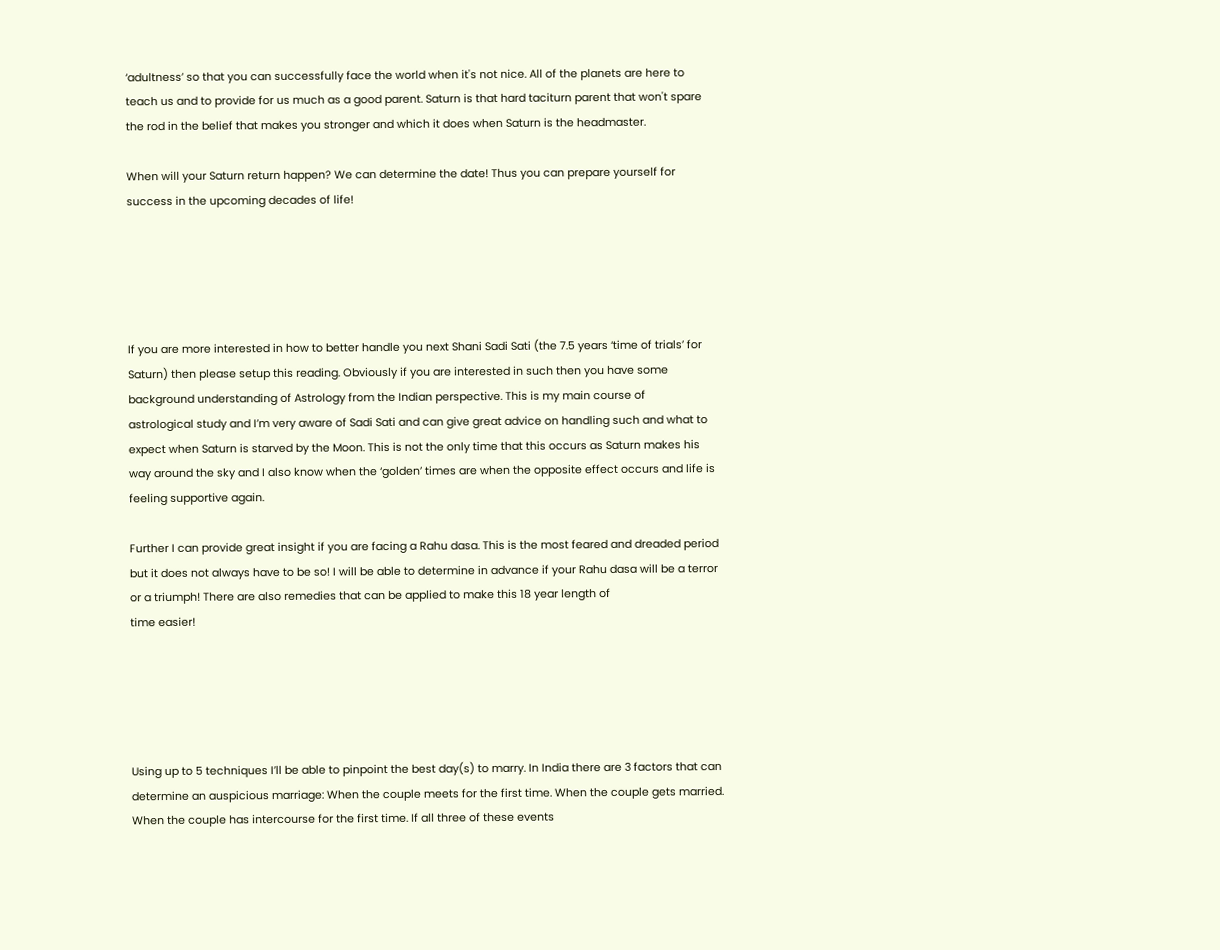‘adultness’ so that you can successfully face the world when it's not nice. All of the planets are here to teach us and to provide for us much as a good parent. Saturn is that hard taciturn parent that won't spare the rod in the belief that makes you stronger and which it does when Saturn is the headmaster.

When will your Saturn return happen? We can determine the date! Thus you can prepare yourself for success in the upcoming decades of life!





If you are more interested in how to better handle you next Shani Sadi Sati (the 7.5 years ‘time of trials’ for Saturn) then please setup this reading. Obviously if you are interested in such then you have some background understanding of Astrology from the Indian perspective. This is my main course of
astrological study and I’m very aware of Sadi Sati and can give great advice on handling such and what to expect when Saturn is starved by the Moon. This is not the only time that this occurs as Saturn makes his way around the sky and I also know when the ‘golden’ times are when the opposite effect occurs and life is feeling supportive again.

Further I can provide great insight if you are facing a Rahu dasa. This is the most feared and dreaded period but it does not always have to be so! I will be able to determine in advance if your Rahu dasa will be a terror or a triumph! There are also remedies that can be applied to make this 18 year length of
time easier!





Using up to 5 techniques I’ll be able to pinpoint the best day(s) to marry. In India there are 3 factors that can determine an auspicious marriage: When the couple meets for the first time. When the couple gets married. When the couple has intercourse for the first time. If all three of these events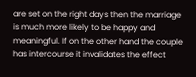are set on the right days then the marriage is much more likely to be happy and meaningful. If on the other hand the couple has intercourse it invalidates the effect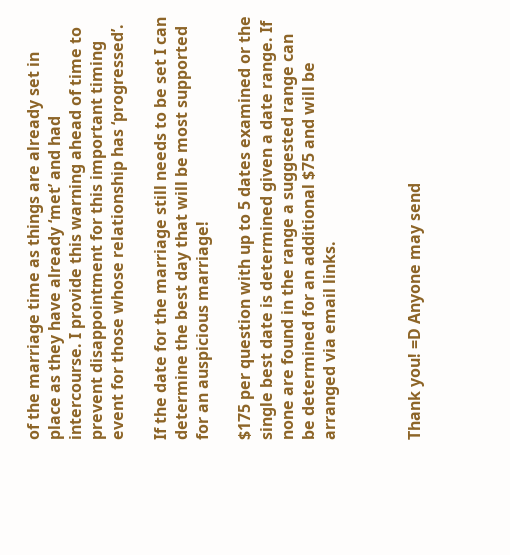of the marriage time as things are already set in place as they have already ‘met’ and had intercourse. I provide this warning ahead of time to prevent disappointment for this important timing event for those whose relationship has ‘progressed’.

If the date for the marriage still needs to be set I can determine the best day that will be most supported for an auspicious marriage!

$175 per question with up to 5 dates examined or the single best date is determined given a date range. If none are found in the range a suggested range can be determined for an additional $75 and will be arranged via email links.



Thank you! =D Anyone may send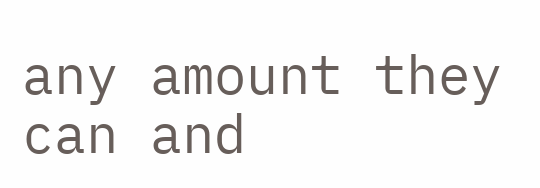any amount they can and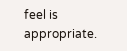feel is appropriate.